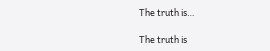The truth is…

The truth is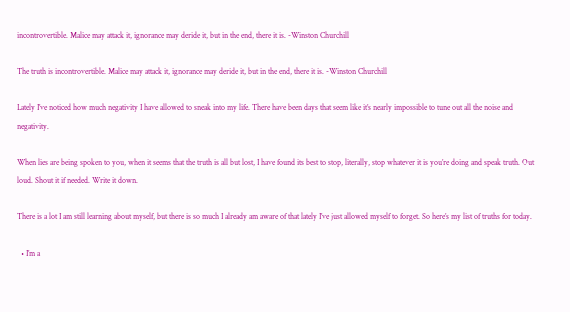incontrovertible. Malice may attack it, ignorance may deride it, but in the end, there it is. -Winston Churchill

The truth is incontrovertible. Malice may attack it, ignorance may deride it, but in the end, there it is. -Winston Churchill

Lately I’ve noticed how much negativity I have allowed to sneak into my life. There have been days that seem like it’s nearly impossible to tune out all the noise and negativity.

When lies are being spoken to you, when it seems that the truth is all but lost, I have found its best to stop, literally, stop whatever it is you’re doing and speak truth. Out loud. Shout it if needed. Write it down.

There is a lot I am still learning about myself, but there is so much I already am aware of that lately I’ve just allowed myself to forget. So here’s my list of truths for today.

  • I’m a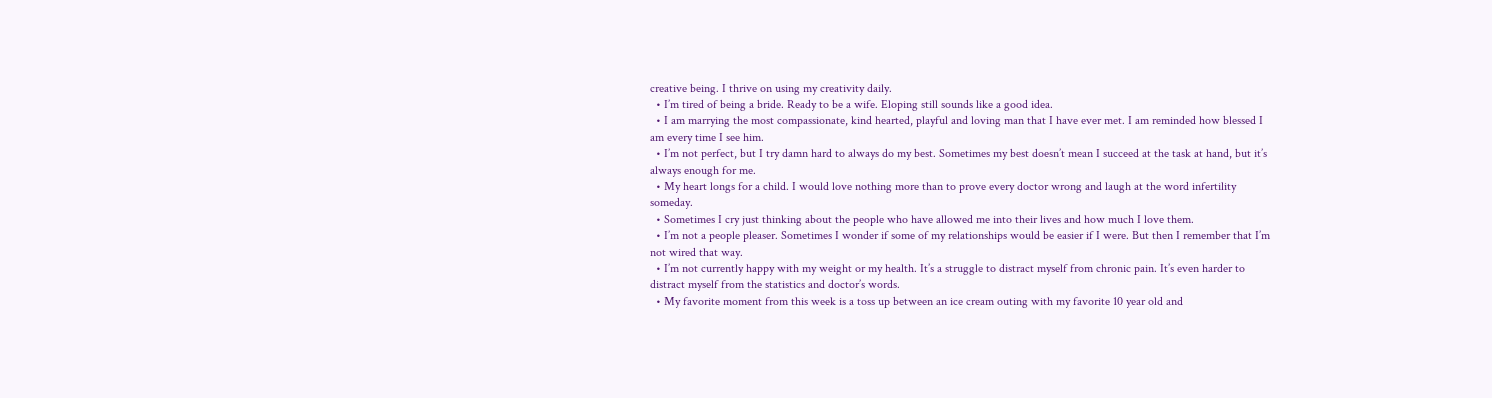creative being. I thrive on using my creativity daily.
  • I’m tired of being a bride. Ready to be a wife. Eloping still sounds like a good idea.
  • I am marrying the most compassionate, kind hearted, playful and loving man that I have ever met. I am reminded how blessed I am every time I see him.
  • I’m not perfect, but I try damn hard to always do my best. Sometimes my best doesn’t mean I succeed at the task at hand, but it’s always enough for me.
  • My heart longs for a child. I would love nothing more than to prove every doctor wrong and laugh at the word infertility someday.
  • Sometimes I cry just thinking about the people who have allowed me into their lives and how much I love them.
  • I’m not a people pleaser. Sometimes I wonder if some of my relationships would be easier if I were. But then I remember that I’m not wired that way.
  • I’m not currently happy with my weight or my health. It’s a struggle to distract myself from chronic pain. It’s even harder to distract myself from the statistics and doctor’s words.
  • My favorite moment from this week is a toss up between an ice cream outing with my favorite 10 year old and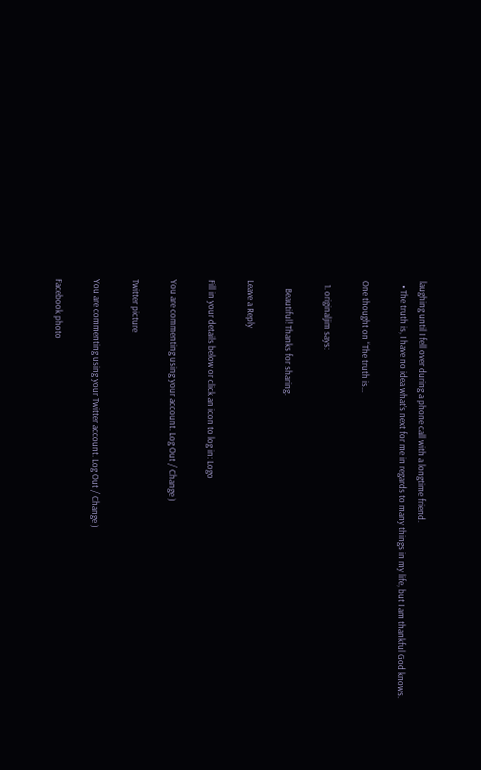laughing until I fell over during a phone call with a longtime friend.
  • The truth is, I have no idea what’s next for me in regards to many things in my life, but I am thankful God knows.

One thought on “The truth is…

  1. originaljim says:

    Beautiful! Thanks for sharing.

Leave a Reply

Fill in your details below or click an icon to log in: Logo

You are commenting using your account. Log Out / Change )

Twitter picture

You are commenting using your Twitter account. Log Out / Change )

Facebook photo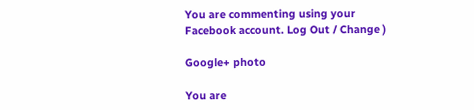You are commenting using your Facebook account. Log Out / Change )

Google+ photo

You are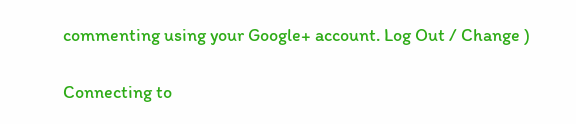commenting using your Google+ account. Log Out / Change )

Connecting to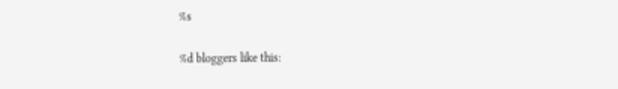%s

%d bloggers like this: